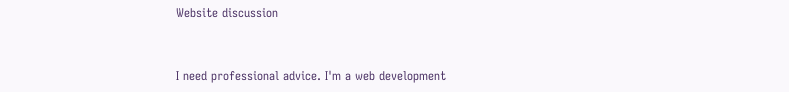Website discussion


I need professional advice. I'm a web development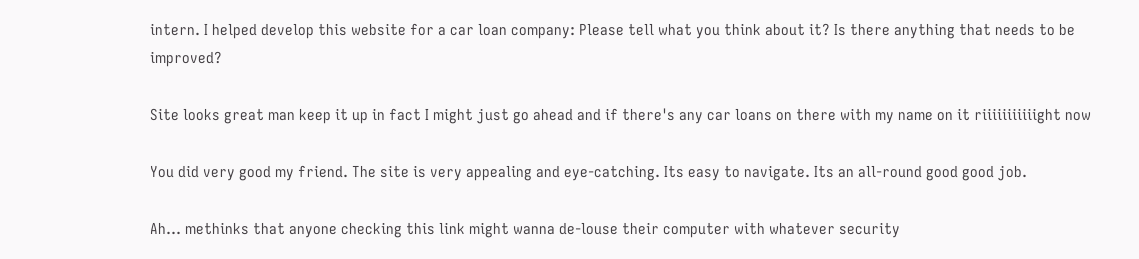intern. I helped develop this website for a car loan company: Please tell what you think about it? Is there anything that needs to be improved?

Site looks great man keep it up in fact I might just go ahead and if there's any car loans on there with my name on it riiiiiiiiiiight now

You did very good my friend. The site is very appealing and eye-catching. Its easy to navigate. Its an all-round good good job.

Ah... methinks that anyone checking this link might wanna de-louse their computer with whatever security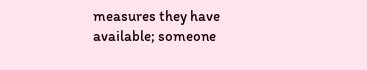measures they have available; someone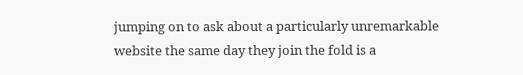jumping on to ask about a particularly unremarkable website the same day they join the fold is a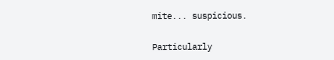mite... suspicious.

Particularly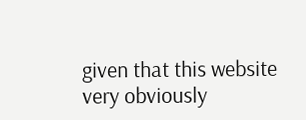given that this website very obviously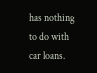has nothing to do with car loans.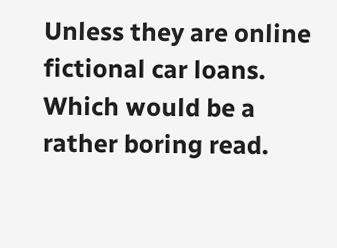Unless they are online fictional car loans. Which would be a rather boring read.